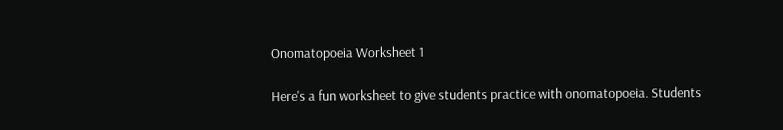Onomatopoeia Worksheet 1

Here's a fun worksheet to give students practice with onomatopoeia. Students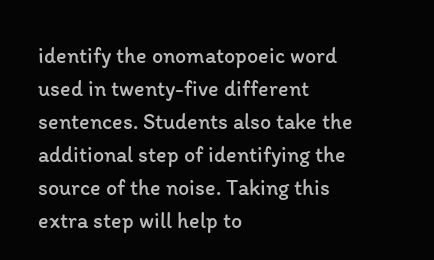identify the onomatopoeic word used in twenty-five different sentences. Students also take the additional step of identifying the source of the noise. Taking this extra step will help to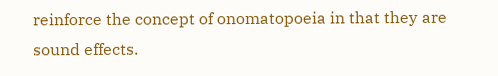reinforce the concept of onomatopoeia in that they are sound effects.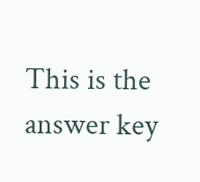This is the answer key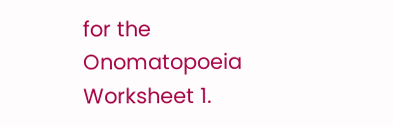for the Onomatopoeia Worksheet 1.